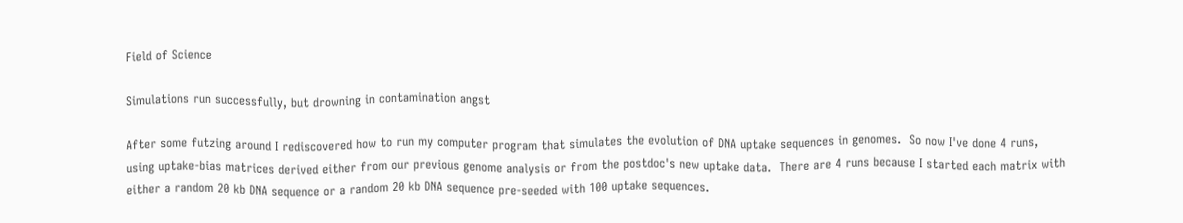Field of Science

Simulations run successfully, but drowning in contamination angst

After some futzing around I rediscovered how to run my computer program that simulates the evolution of DNA uptake sequences in genomes.  So now I've done 4 runs, using uptake-bias matrices derived either from our previous genome analysis or from the postdoc's new uptake data.  There are 4 runs because I started each matrix with either a random 20 kb DNA sequence or a random 20 kb DNA sequence pre-seeded with 100 uptake sequences.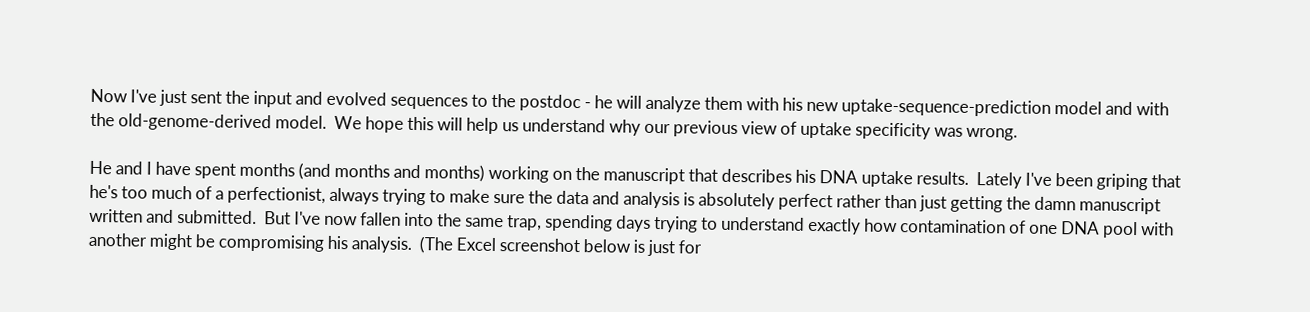Now I've just sent the input and evolved sequences to the postdoc - he will analyze them with his new uptake-sequence-prediction model and with the old-genome-derived model.  We hope this will help us understand why our previous view of uptake specificity was wrong.

He and I have spent months (and months and months) working on the manuscript that describes his DNA uptake results.  Lately I've been griping that he's too much of a perfectionist, always trying to make sure the data and analysis is absolutely perfect rather than just getting the damn manuscript written and submitted.  But I've now fallen into the same trap, spending days trying to understand exactly how contamination of one DNA pool with another might be compromising his analysis.  (The Excel screenshot below is just for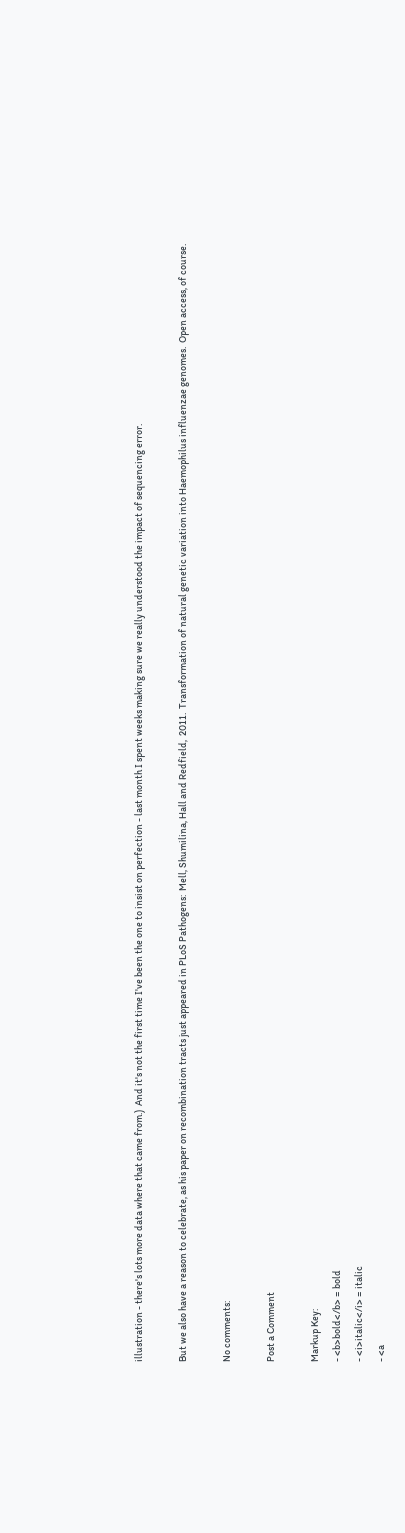illustration - there's lots more data where that came from.)  And it's not the first time I've been the one to insist on perfection - last month I spent weeks making sure we really understood the impact of sequencing error.

But we also have a reason to celebrate, as his paper on recombination tracts just appeared in PLoS Pathogens:  Mell, Shumilina, Hall and Redfield,  2011.  Transformation of natural genetic variation into Haemophilus influenzae genomes.  Open access, of course.

No comments:

Post a Comment

Markup Key:
- <b>bold</b> = bold
- <i>italic</i> = italic
- <a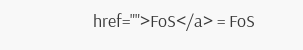href="">FoS</a> = FoS